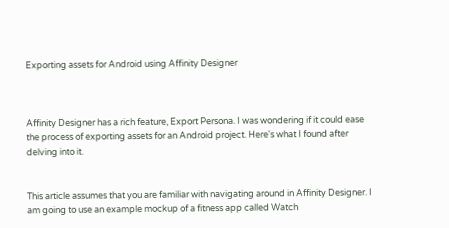Exporting assets for Android using Affinity Designer



Affinity Designer has a rich feature, Export Persona. I was wondering if it could ease the process of exporting assets for an Android project. Here's what I found after delving into it.


This article assumes that you are familiar with navigating around in Affinity Designer. I am going to use an example mockup of a fitness app called Watch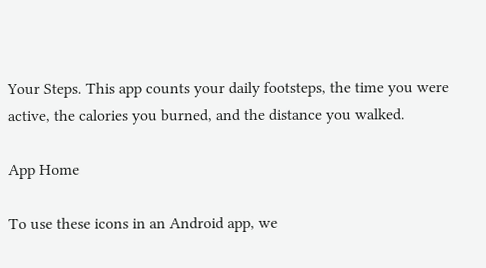Your Steps. This app counts your daily footsteps, the time you were active, the calories you burned, and the distance you walked.

App Home

To use these icons in an Android app, we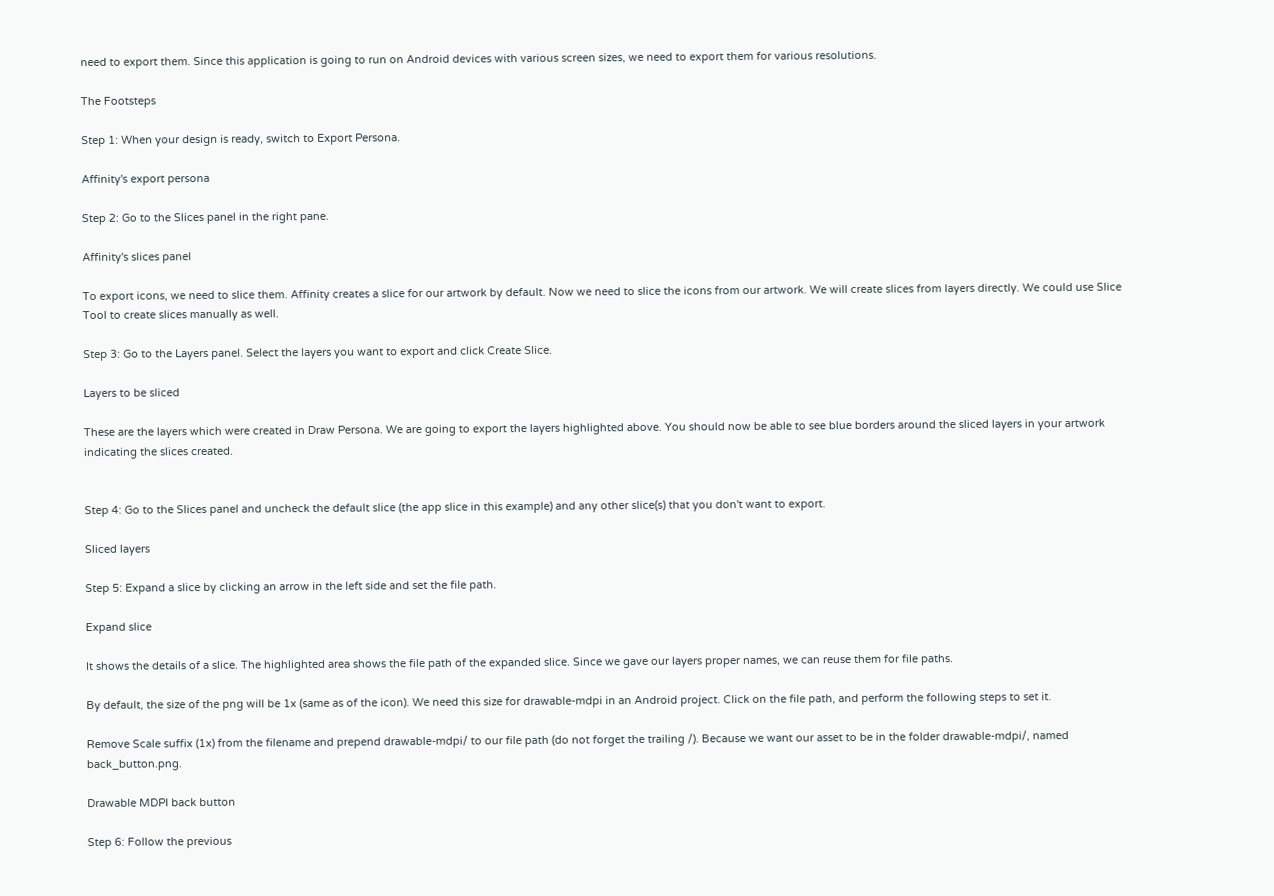need to export them. Since this application is going to run on Android devices with various screen sizes, we need to export them for various resolutions.

The Footsteps

Step 1: When your design is ready, switch to Export Persona.

Affinity's export persona

Step 2: Go to the Slices panel in the right pane.

Affinity's slices panel

To export icons, we need to slice them. Affinity creates a slice for our artwork by default. Now we need to slice the icons from our artwork. We will create slices from layers directly. We could use Slice Tool to create slices manually as well.

Step 3: Go to the Layers panel. Select the layers you want to export and click Create Slice.

Layers to be sliced

These are the layers which were created in Draw Persona. We are going to export the layers highlighted above. You should now be able to see blue borders around the sliced layers in your artwork indicating the slices created.


Step 4: Go to the Slices panel and uncheck the default slice (the app slice in this example) and any other slice(s) that you don't want to export.

Sliced layers

Step 5: Expand a slice by clicking an arrow in the left side and set the file path.

Expand slice

It shows the details of a slice. The highlighted area shows the file path of the expanded slice. Since we gave our layers proper names, we can reuse them for file paths.

By default, the size of the png will be 1x (same as of the icon). We need this size for drawable-mdpi in an Android project. Click on the file path, and perform the following steps to set it.

Remove Scale suffix (1x) from the filename and prepend drawable-mdpi/ to our file path (do not forget the trailing /). Because we want our asset to be in the folder drawable-mdpi/, named back_button.png.

Drawable MDPI back button

Step 6: Follow the previous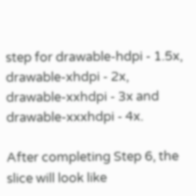step for drawable-hdpi - 1.5x, drawable-xhdpi - 2x, drawable-xxhdpi - 3x and drawable-xxxhdpi - 4x.

After completing Step 6, the slice will look like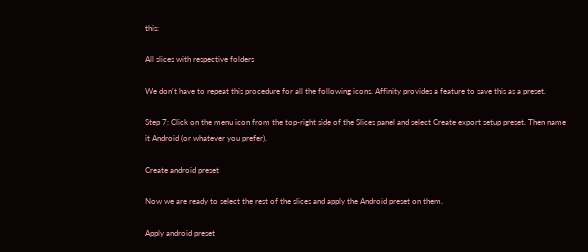this:

All slices with respective folders

We don't have to repeat this procedure for all the following icons. Affinity provides a feature to save this as a preset.

Step 7: Click on the menu icon from the top-right side of the Slices panel and select Create export setup preset. Then name it Android (or whatever you prefer).

Create android preset

Now we are ready to select the rest of the slices and apply the Android preset on them.

Apply android preset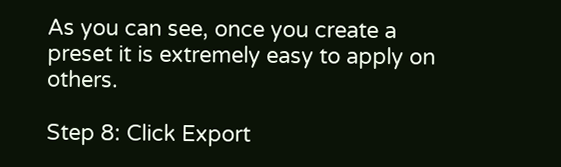As you can see, once you create a preset it is extremely easy to apply on others.

Step 8: Click Export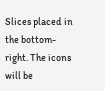Slices placed in the bottom-right. The icons will be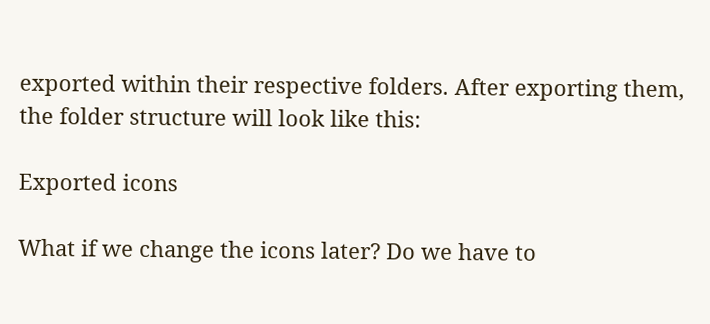exported within their respective folders. After exporting them, the folder structure will look like this:

Exported icons

What if we change the icons later? Do we have to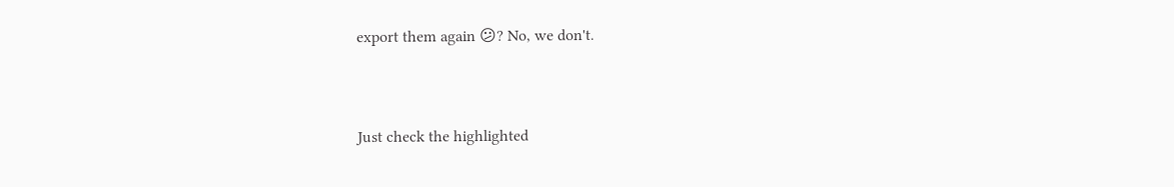export them again 😕? No, we don't.


Just check the highlighted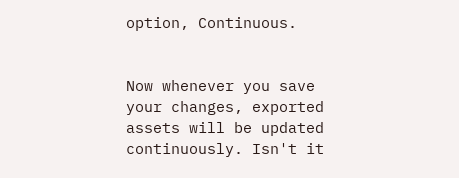option, Continuous.


Now whenever you save your changes, exported assets will be updated continuously. Isn't it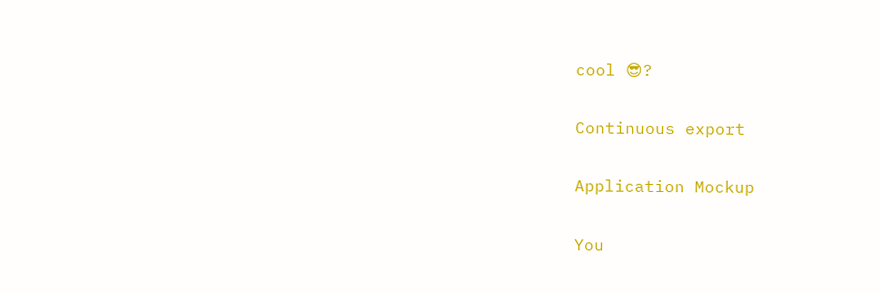cool 😎?

Continuous export

Application Mockup

You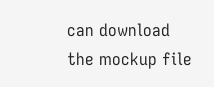can download the mockup file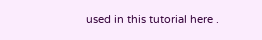used in this tutorial here .